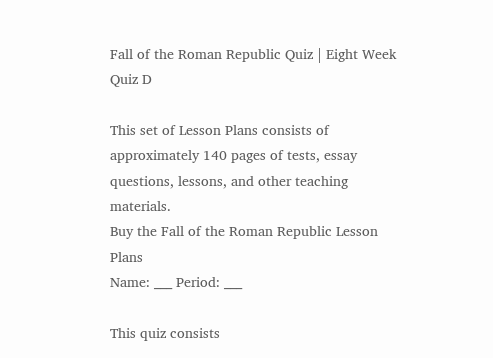Fall of the Roman Republic Quiz | Eight Week Quiz D

This set of Lesson Plans consists of approximately 140 pages of tests, essay questions, lessons, and other teaching materials.
Buy the Fall of the Roman Republic Lesson Plans
Name: ___ Period: ___

This quiz consists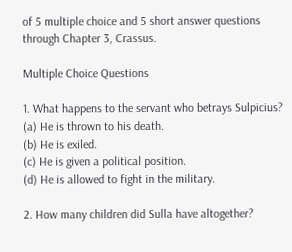of 5 multiple choice and 5 short answer questions through Chapter 3, Crassus.

Multiple Choice Questions

1. What happens to the servant who betrays Sulpicius?
(a) He is thrown to his death.
(b) He is exiled.
(c) He is given a political position.
(d) He is allowed to fight in the military.

2. How many children did Sulla have altogether?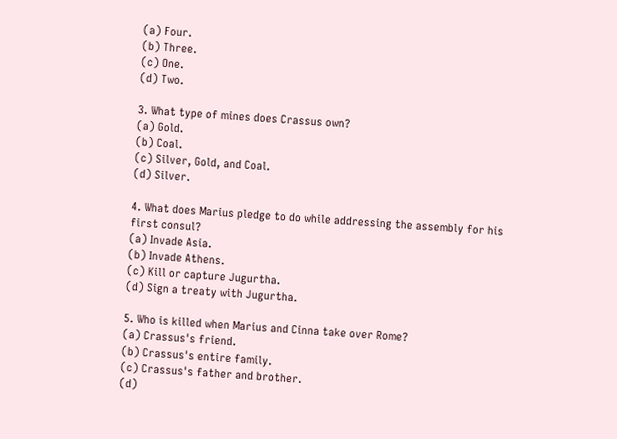(a) Four.
(b) Three.
(c) One.
(d) Two.

3. What type of mines does Crassus own?
(a) Gold.
(b) Coal.
(c) Silver, Gold, and Coal.
(d) Silver.

4. What does Marius pledge to do while addressing the assembly for his first consul?
(a) Invade Asia.
(b) Invade Athens.
(c) Kill or capture Jugurtha.
(d) Sign a treaty with Jugurtha.

5. Who is killed when Marius and Cinna take over Rome?
(a) Crassus's friend.
(b) Crassus's entire family.
(c) Crassus's father and brother.
(d)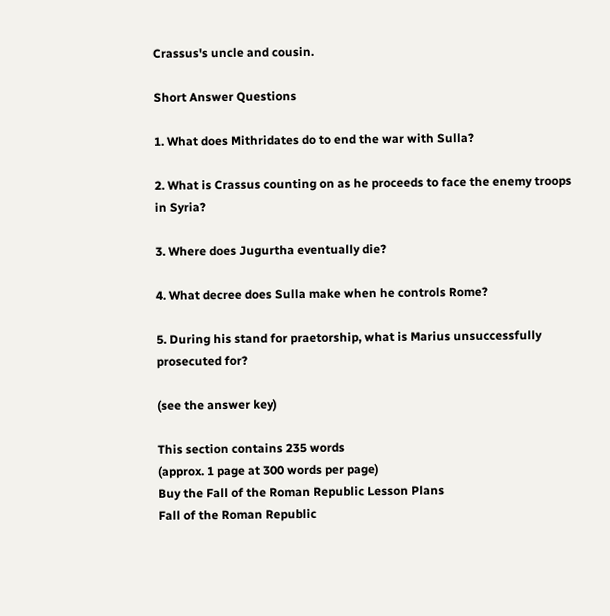Crassus's uncle and cousin.

Short Answer Questions

1. What does Mithridates do to end the war with Sulla?

2. What is Crassus counting on as he proceeds to face the enemy troops in Syria?

3. Where does Jugurtha eventually die?

4. What decree does Sulla make when he controls Rome?

5. During his stand for praetorship, what is Marius unsuccessfully prosecuted for?

(see the answer key)

This section contains 235 words
(approx. 1 page at 300 words per page)
Buy the Fall of the Roman Republic Lesson Plans
Fall of the Roman Republic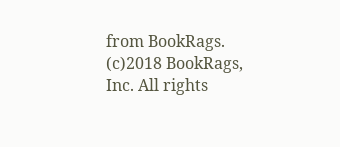from BookRags. (c)2018 BookRags, Inc. All rights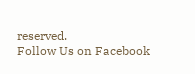reserved.
Follow Us on Facebook